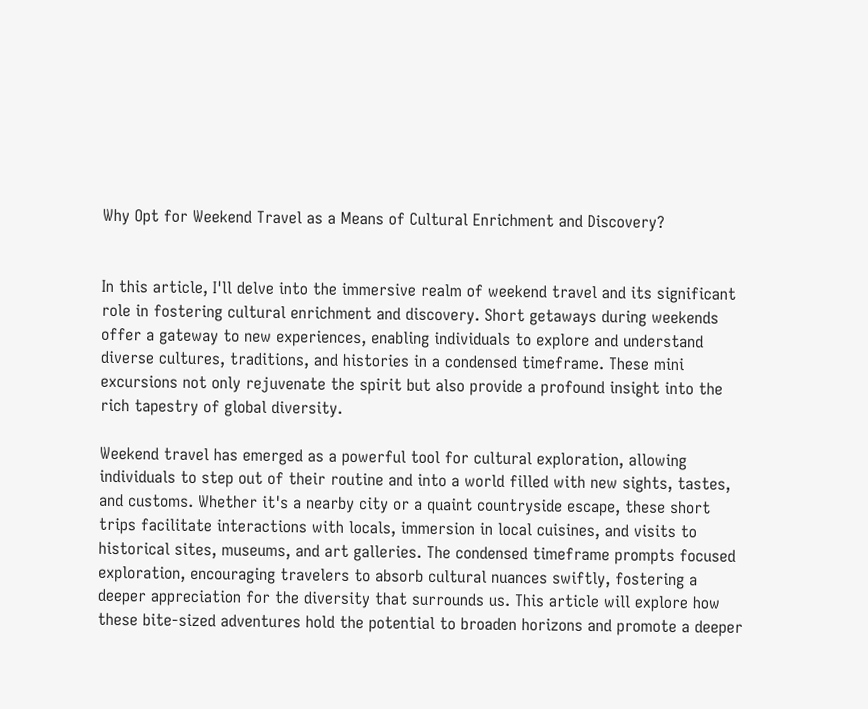Why Opt for Weekend Travel as a Means of Cultural Enrichment and Discovery?


In this article, I'll delve into the immersive realm of weekend travel and its significant role in fostering cultural enrichment and discovery. Short getaways during weekends offer a gateway to new experiences, enabling individuals to explore and understand diverse cultures, traditions, and histories in a condensed timeframe. These mini excursions not only rejuvenate the spirit but also provide a profound insight into the rich tapestry of global diversity.

Weekend travel has emerged as a powerful tool for cultural exploration, allowing individuals to step out of their routine and into a world filled with new sights, tastes, and customs. Whether it's a nearby city or a quaint countryside escape, these short trips facilitate interactions with locals, immersion in local cuisines, and visits to historical sites, museums, and art galleries. The condensed timeframe prompts focused exploration, encouraging travelers to absorb cultural nuances swiftly, fostering a deeper appreciation for the diversity that surrounds us. This article will explore how these bite-sized adventures hold the potential to broaden horizons and promote a deeper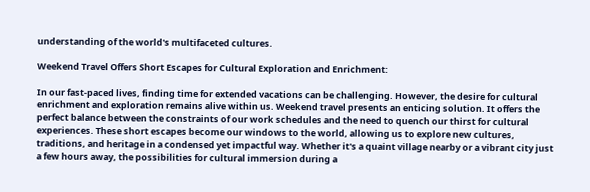understanding of the world's multifaceted cultures.

Weekend Travel Offers Short Escapes for Cultural Exploration and Enrichment:

In our fast-paced lives, finding time for extended vacations can be challenging. However, the desire for cultural enrichment and exploration remains alive within us. Weekend travel presents an enticing solution. It offers the perfect balance between the constraints of our work schedules and the need to quench our thirst for cultural experiences. These short escapes become our windows to the world, allowing us to explore new cultures, traditions, and heritage in a condensed yet impactful way. Whether it's a quaint village nearby or a vibrant city just a few hours away, the possibilities for cultural immersion during a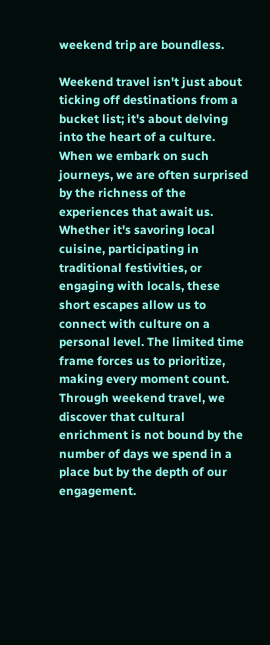weekend trip are boundless.

Weekend travel isn't just about ticking off destinations from a bucket list; it's about delving into the heart of a culture. When we embark on such journeys, we are often surprised by the richness of the experiences that await us. Whether it's savoring local cuisine, participating in traditional festivities, or engaging with locals, these short escapes allow us to connect with culture on a personal level. The limited time frame forces us to prioritize, making every moment count. Through weekend travel, we discover that cultural enrichment is not bound by the number of days we spend in a place but by the depth of our engagement.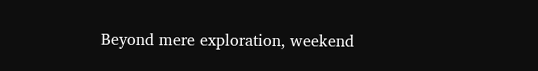Beyond mere exploration, weekend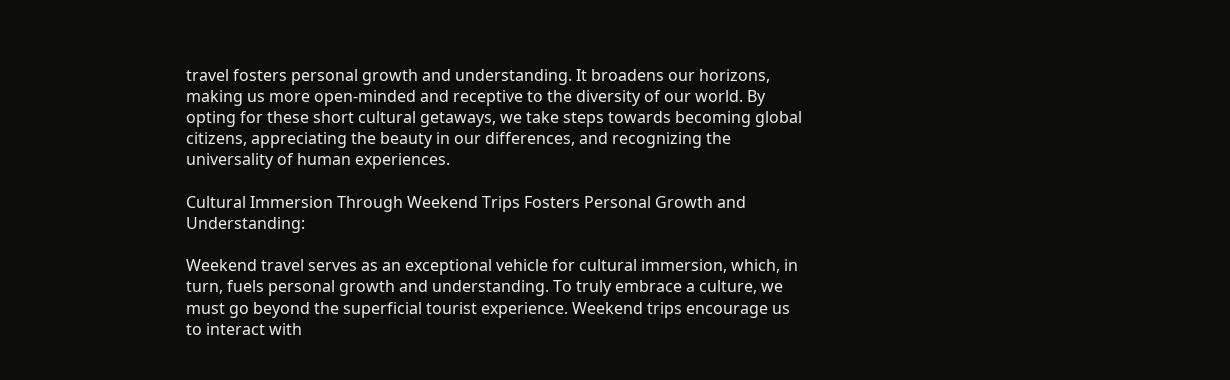travel fosters personal growth and understanding. It broadens our horizons, making us more open-minded and receptive to the diversity of our world. By opting for these short cultural getaways, we take steps towards becoming global citizens, appreciating the beauty in our differences, and recognizing the universality of human experiences.

Cultural Immersion Through Weekend Trips Fosters Personal Growth and Understanding:

Weekend travel serves as an exceptional vehicle for cultural immersion, which, in turn, fuels personal growth and understanding. To truly embrace a culture, we must go beyond the superficial tourist experience. Weekend trips encourage us to interact with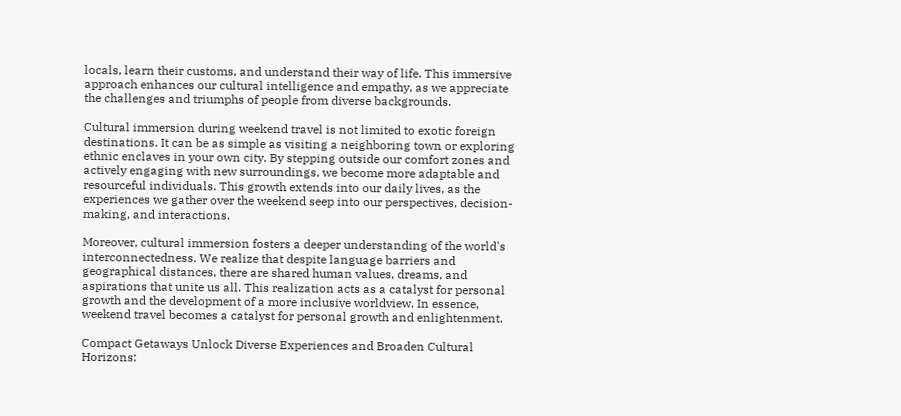locals, learn their customs, and understand their way of life. This immersive approach enhances our cultural intelligence and empathy, as we appreciate the challenges and triumphs of people from diverse backgrounds.

Cultural immersion during weekend travel is not limited to exotic foreign destinations. It can be as simple as visiting a neighboring town or exploring ethnic enclaves in your own city. By stepping outside our comfort zones and actively engaging with new surroundings, we become more adaptable and resourceful individuals. This growth extends into our daily lives, as the experiences we gather over the weekend seep into our perspectives, decision-making, and interactions.

Moreover, cultural immersion fosters a deeper understanding of the world's interconnectedness. We realize that despite language barriers and geographical distances, there are shared human values, dreams, and aspirations that unite us all. This realization acts as a catalyst for personal growth and the development of a more inclusive worldview. In essence, weekend travel becomes a catalyst for personal growth and enlightenment.

Compact Getaways Unlock Diverse Experiences and Broaden Cultural Horizons: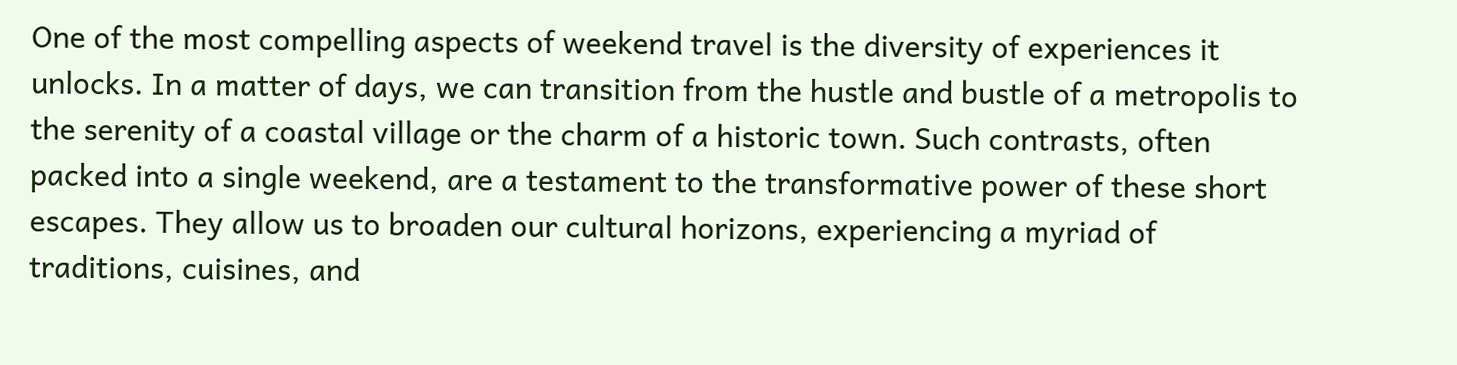One of the most compelling aspects of weekend travel is the diversity of experiences it unlocks. In a matter of days, we can transition from the hustle and bustle of a metropolis to the serenity of a coastal village or the charm of a historic town. Such contrasts, often packed into a single weekend, are a testament to the transformative power of these short escapes. They allow us to broaden our cultural horizons, experiencing a myriad of traditions, cuisines, and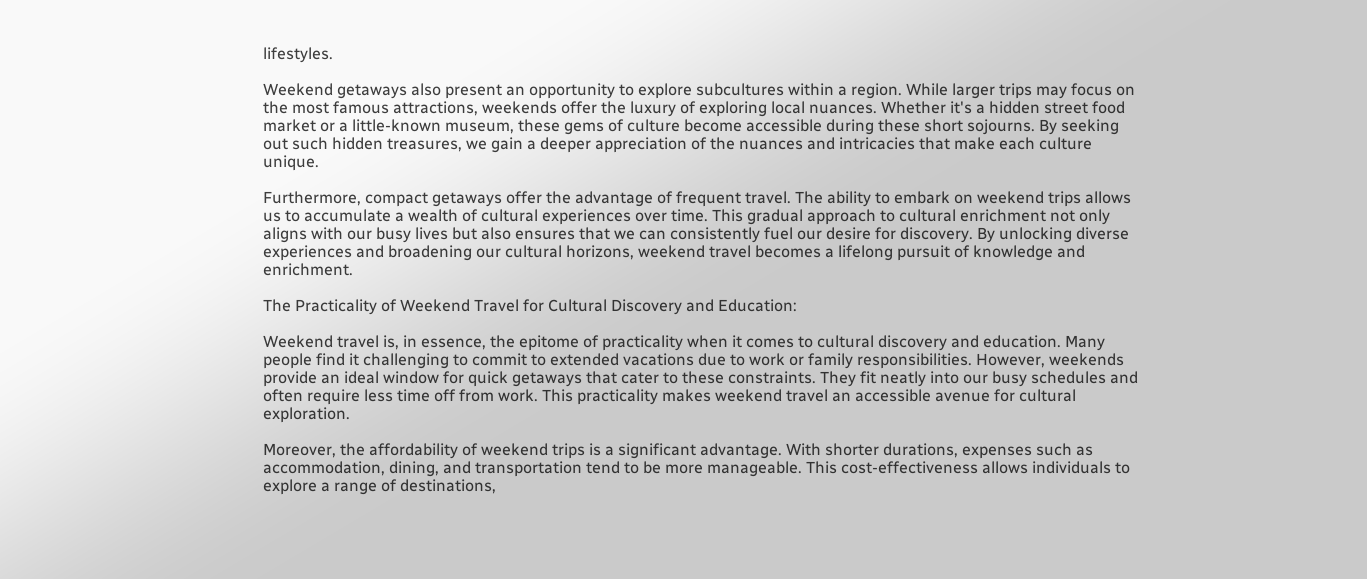lifestyles.

Weekend getaways also present an opportunity to explore subcultures within a region. While larger trips may focus on the most famous attractions, weekends offer the luxury of exploring local nuances. Whether it's a hidden street food market or a little-known museum, these gems of culture become accessible during these short sojourns. By seeking out such hidden treasures, we gain a deeper appreciation of the nuances and intricacies that make each culture unique.

Furthermore, compact getaways offer the advantage of frequent travel. The ability to embark on weekend trips allows us to accumulate a wealth of cultural experiences over time. This gradual approach to cultural enrichment not only aligns with our busy lives but also ensures that we can consistently fuel our desire for discovery. By unlocking diverse experiences and broadening our cultural horizons, weekend travel becomes a lifelong pursuit of knowledge and enrichment.

The Practicality of Weekend Travel for Cultural Discovery and Education:

Weekend travel is, in essence, the epitome of practicality when it comes to cultural discovery and education. Many people find it challenging to commit to extended vacations due to work or family responsibilities. However, weekends provide an ideal window for quick getaways that cater to these constraints. They fit neatly into our busy schedules and often require less time off from work. This practicality makes weekend travel an accessible avenue for cultural exploration.

Moreover, the affordability of weekend trips is a significant advantage. With shorter durations, expenses such as accommodation, dining, and transportation tend to be more manageable. This cost-effectiveness allows individuals to explore a range of destinations,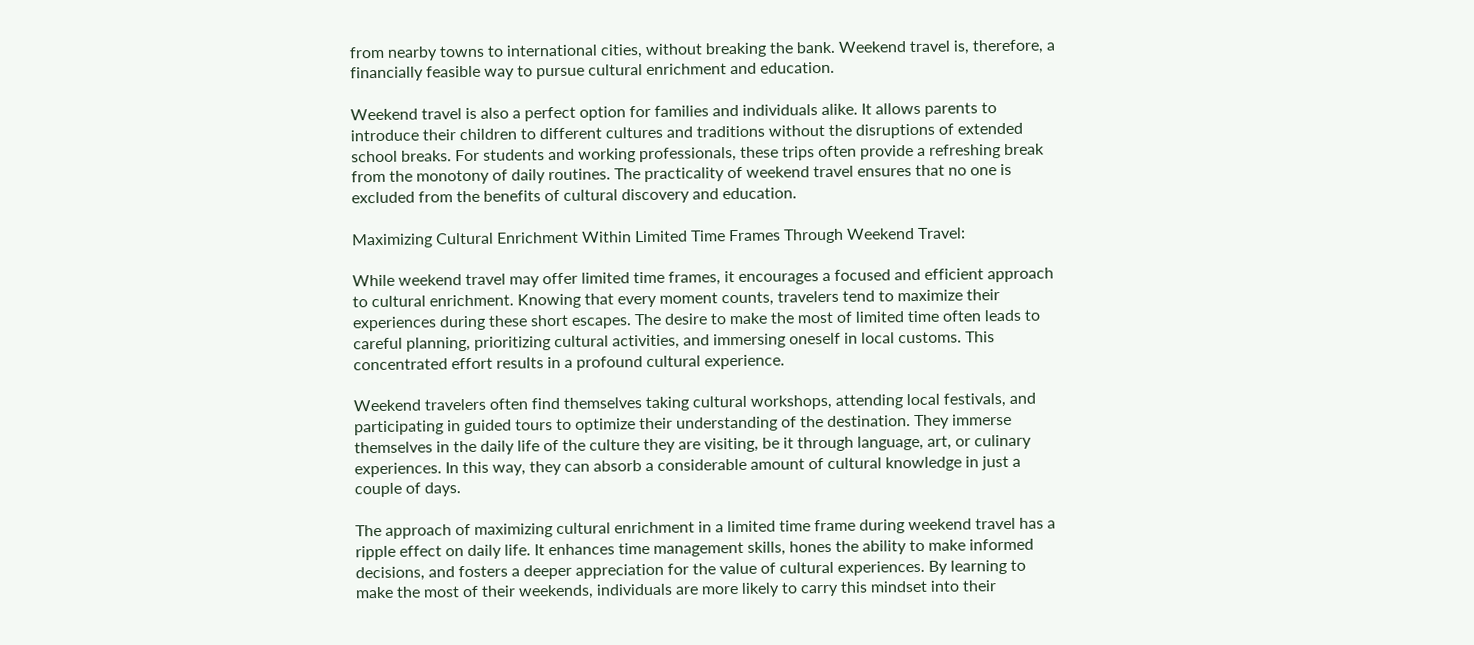from nearby towns to international cities, without breaking the bank. Weekend travel is, therefore, a financially feasible way to pursue cultural enrichment and education.

Weekend travel is also a perfect option for families and individuals alike. It allows parents to introduce their children to different cultures and traditions without the disruptions of extended school breaks. For students and working professionals, these trips often provide a refreshing break from the monotony of daily routines. The practicality of weekend travel ensures that no one is excluded from the benefits of cultural discovery and education.

Maximizing Cultural Enrichment Within Limited Time Frames Through Weekend Travel:

While weekend travel may offer limited time frames, it encourages a focused and efficient approach to cultural enrichment. Knowing that every moment counts, travelers tend to maximize their experiences during these short escapes. The desire to make the most of limited time often leads to careful planning, prioritizing cultural activities, and immersing oneself in local customs. This concentrated effort results in a profound cultural experience.

Weekend travelers often find themselves taking cultural workshops, attending local festivals, and participating in guided tours to optimize their understanding of the destination. They immerse themselves in the daily life of the culture they are visiting, be it through language, art, or culinary experiences. In this way, they can absorb a considerable amount of cultural knowledge in just a couple of days.

The approach of maximizing cultural enrichment in a limited time frame during weekend travel has a ripple effect on daily life. It enhances time management skills, hones the ability to make informed decisions, and fosters a deeper appreciation for the value of cultural experiences. By learning to make the most of their weekends, individuals are more likely to carry this mindset into their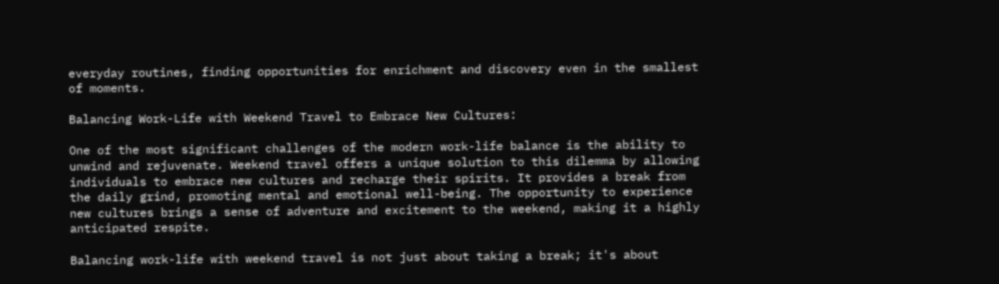everyday routines, finding opportunities for enrichment and discovery even in the smallest of moments.

Balancing Work-Life with Weekend Travel to Embrace New Cultures:

One of the most significant challenges of the modern work-life balance is the ability to unwind and rejuvenate. Weekend travel offers a unique solution to this dilemma by allowing individuals to embrace new cultures and recharge their spirits. It provides a break from the daily grind, promoting mental and emotional well-being. The opportunity to experience new cultures brings a sense of adventure and excitement to the weekend, making it a highly anticipated respite.

Balancing work-life with weekend travel is not just about taking a break; it's about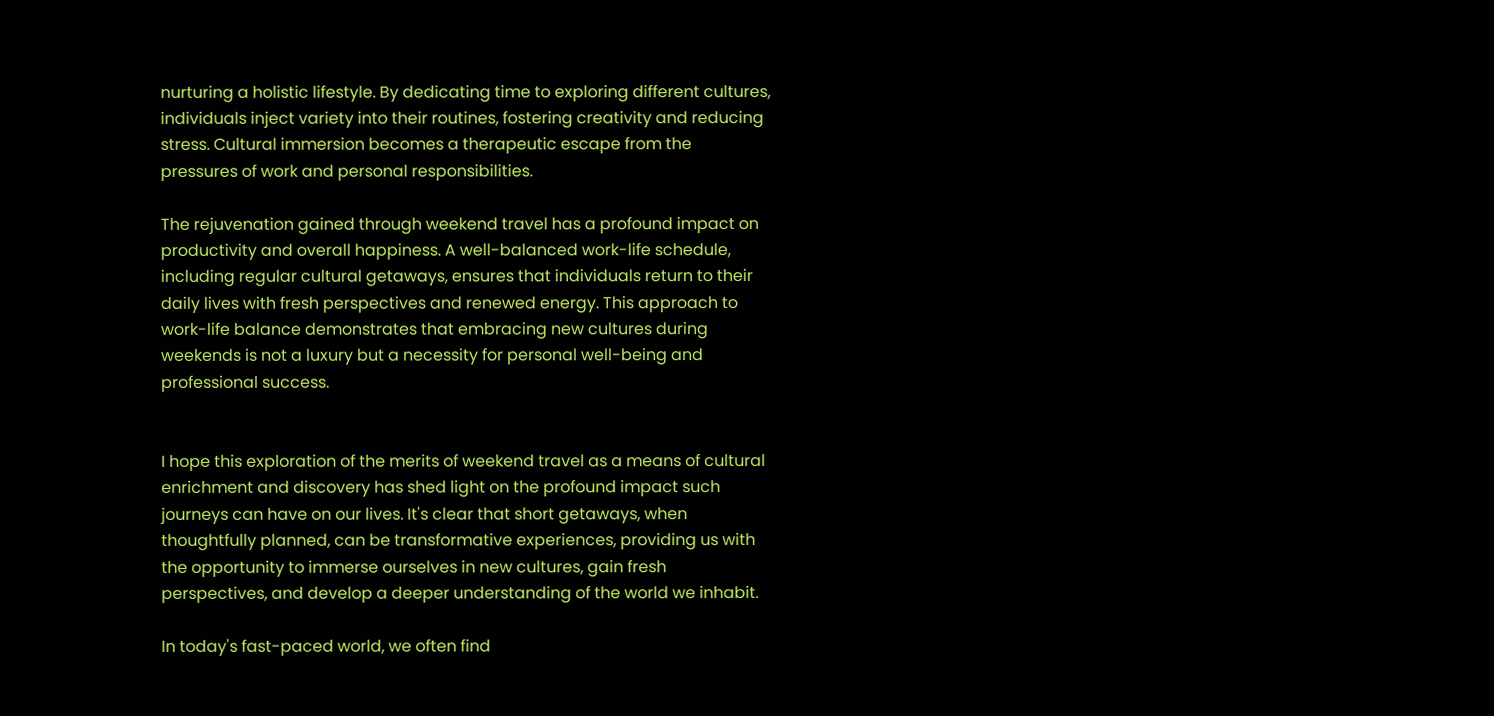nurturing a holistic lifestyle. By dedicating time to exploring different cultures, individuals inject variety into their routines, fostering creativity and reducing stress. Cultural immersion becomes a therapeutic escape from the pressures of work and personal responsibilities.

The rejuvenation gained through weekend travel has a profound impact on productivity and overall happiness. A well-balanced work-life schedule, including regular cultural getaways, ensures that individuals return to their daily lives with fresh perspectives and renewed energy. This approach to work-life balance demonstrates that embracing new cultures during weekends is not a luxury but a necessity for personal well-being and professional success.


I hope this exploration of the merits of weekend travel as a means of cultural enrichment and discovery has shed light on the profound impact such journeys can have on our lives. It's clear that short getaways, when thoughtfully planned, can be transformative experiences, providing us with the opportunity to immerse ourselves in new cultures, gain fresh perspectives, and develop a deeper understanding of the world we inhabit.

In today's fast-paced world, we often find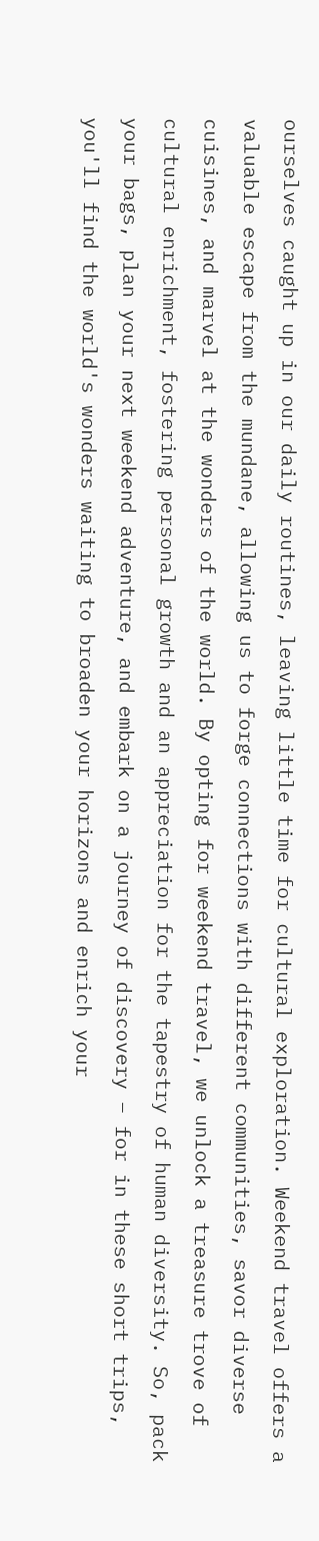ourselves caught up in our daily routines, leaving little time for cultural exploration. Weekend travel offers a valuable escape from the mundane, allowing us to forge connections with different communities, savor diverse cuisines, and marvel at the wonders of the world. By opting for weekend travel, we unlock a treasure trove of cultural enrichment, fostering personal growth and an appreciation for the tapestry of human diversity. So, pack your bags, plan your next weekend adventure, and embark on a journey of discovery – for in these short trips, you'll find the world's wonders waiting to broaden your horizons and enrich your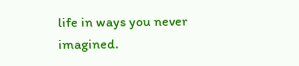life in ways you never imagined.